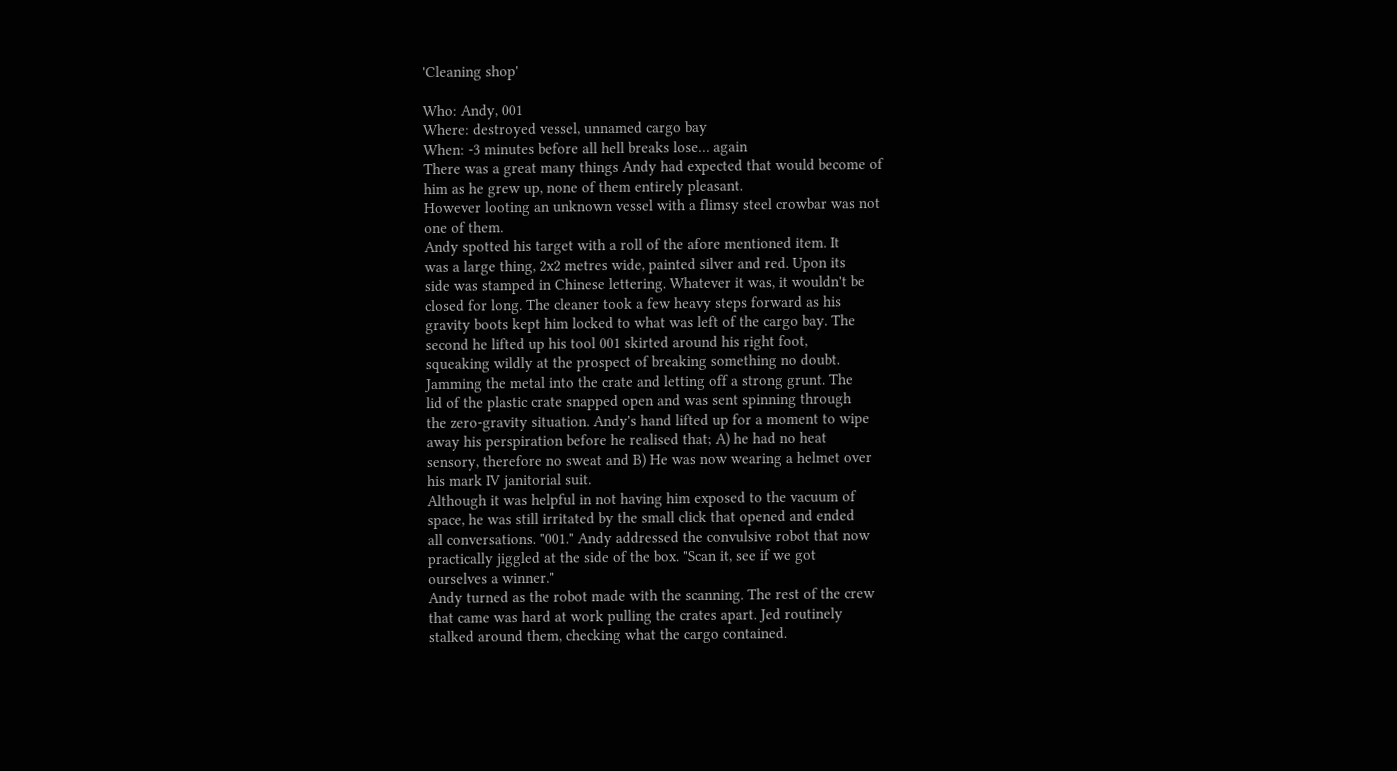'Cleaning shop'

Who: Andy, 001
Where: destroyed vessel, unnamed cargo bay
When: -3 minutes before all hell breaks lose… again
There was a great many things Andy had expected that would become of
him as he grew up, none of them entirely pleasant.
However looting an unknown vessel with a flimsy steel crowbar was not
one of them.
Andy spotted his target with a roll of the afore mentioned item. It
was a large thing, 2x2 metres wide, painted silver and red. Upon its
side was stamped in Chinese lettering. Whatever it was, it wouldn't be
closed for long. The cleaner took a few heavy steps forward as his
gravity boots kept him locked to what was left of the cargo bay. The
second he lifted up his tool 001 skirted around his right foot,
squeaking wildly at the prospect of breaking something no doubt.
Jamming the metal into the crate and letting off a strong grunt. The
lid of the plastic crate snapped open and was sent spinning through
the zero-gravity situation. Andy's hand lifted up for a moment to wipe
away his perspiration before he realised that; A) he had no heat
sensory, therefore no sweat and B) He was now wearing a helmet over
his mark IV janitorial suit.
Although it was helpful in not having him exposed to the vacuum of
space, he was still irritated by the small click that opened and ended
all conversations. "001." Andy addressed the convulsive robot that now
practically jiggled at the side of the box. "Scan it, see if we got
ourselves a winner."
Andy turned as the robot made with the scanning. The rest of the crew
that came was hard at work pulling the crates apart. Jed routinely
stalked around them, checking what the cargo contained.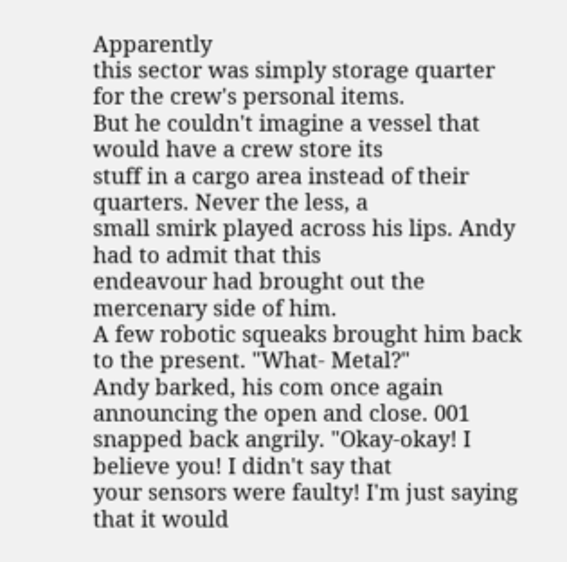Apparently
this sector was simply storage quarter for the crew's personal items.
But he couldn't imagine a vessel that would have a crew store its
stuff in a cargo area instead of their quarters. Never the less, a
small smirk played across his lips. Andy had to admit that this
endeavour had brought out the mercenary side of him.
A few robotic squeaks brought him back to the present. "What- Metal?"
Andy barked, his com once again announcing the open and close. 001
snapped back angrily. "Okay-okay! I believe you! I didn't say that
your sensors were faulty! I'm just saying that it would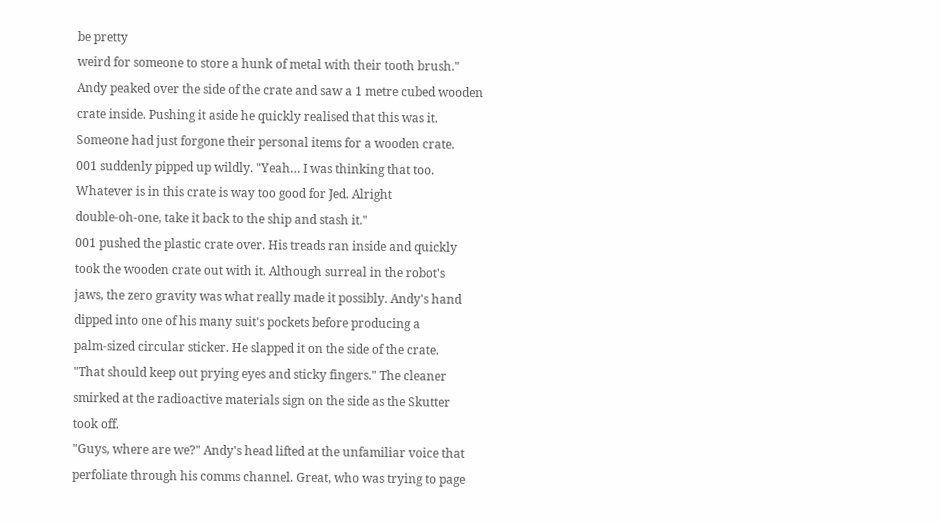be pretty
weird for someone to store a hunk of metal with their tooth brush."
Andy peaked over the side of the crate and saw a 1 metre cubed wooden
crate inside. Pushing it aside he quickly realised that this was it.
Someone had just forgone their personal items for a wooden crate.
001 suddenly pipped up wildly. "Yeah… I was thinking that too.
Whatever is in this crate is way too good for Jed. Alright
double-oh-one, take it back to the ship and stash it."
001 pushed the plastic crate over. His treads ran inside and quickly
took the wooden crate out with it. Although surreal in the robot's
jaws, the zero gravity was what really made it possibly. Andy's hand
dipped into one of his many suit's pockets before producing a
palm-sized circular sticker. He slapped it on the side of the crate.
"That should keep out prying eyes and sticky fingers." The cleaner
smirked at the radioactive materials sign on the side as the Skutter
took off.
"Guys, where are we?" Andy's head lifted at the unfamiliar voice that
perfoliate through his comms channel. Great, who was trying to page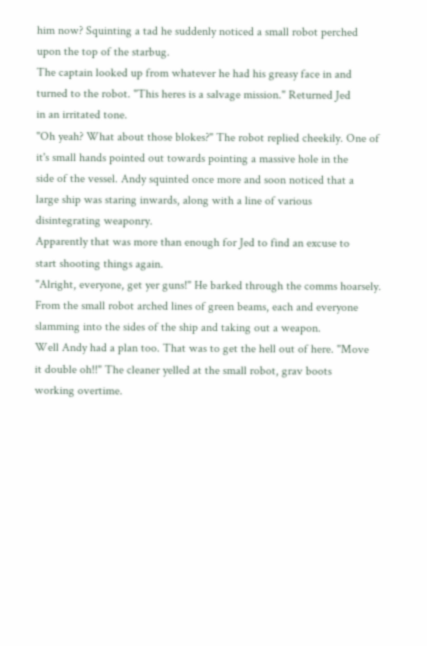him now? Squinting a tad he suddenly noticed a small robot perched
upon the top of the starbug.
The captain looked up from whatever he had his greasy face in and
turned to the robot. "This heres is a salvage mission." Returned Jed
in an irritated tone.
"Oh yeah? What about those blokes?" The robot replied cheekily. One of
it's small hands pointed out towards pointing a massive hole in the
side of the vessel. Andy squinted once more and soon noticed that a
large ship was staring inwards, along with a line of various
disintegrating weaponry.
Apparently that was more than enough for Jed to find an excuse to
start shooting things again.
"Alright, everyone, get yer guns!" He barked through the comms hoarsely.
From the small robot arched lines of green beams, each and everyone
slamming into the sides of the ship and taking out a weapon.
Well Andy had a plan too. That was to get the hell out of here. "Move
it double oh!!" The cleaner yelled at the small robot, grav boots
working overtime.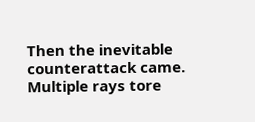Then the inevitable counterattack came.
Multiple rays tore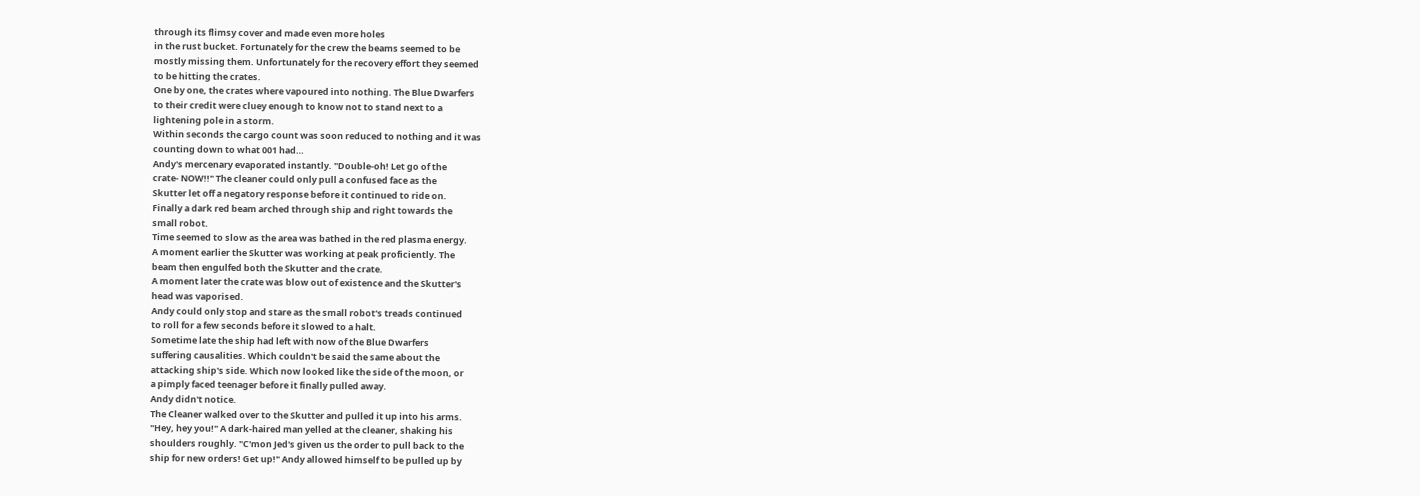through its flimsy cover and made even more holes
in the rust bucket. Fortunately for the crew the beams seemed to be
mostly missing them. Unfortunately for the recovery effort they seemed
to be hitting the crates.
One by one, the crates where vapoured into nothing. The Blue Dwarfers
to their credit were cluey enough to know not to stand next to a
lightening pole in a storm.
Within seconds the cargo count was soon reduced to nothing and it was
counting down to what 001 had…
Andy's mercenary evaporated instantly. "Double-oh! Let go of the
crate- NOW!!" The cleaner could only pull a confused face as the
Skutter let off a negatory response before it continued to ride on.
Finally a dark red beam arched through ship and right towards the
small robot.
Time seemed to slow as the area was bathed in the red plasma energy.
A moment earlier the Skutter was working at peak proficiently. The
beam then engulfed both the Skutter and the crate.
A moment later the crate was blow out of existence and the Skutter's
head was vaporised.
Andy could only stop and stare as the small robot's treads continued
to roll for a few seconds before it slowed to a halt.
Sometime late the ship had left with now of the Blue Dwarfers
suffering causalities. Which couldn't be said the same about the
attacking ship's side. Which now looked like the side of the moon, or
a pimply faced teenager before it finally pulled away.
Andy didn't notice.
The Cleaner walked over to the Skutter and pulled it up into his arms.
"Hey, hey you!" A dark-haired man yelled at the cleaner, shaking his
shoulders roughly. "C'mon Jed's given us the order to pull back to the
ship for new orders! Get up!" Andy allowed himself to be pulled up by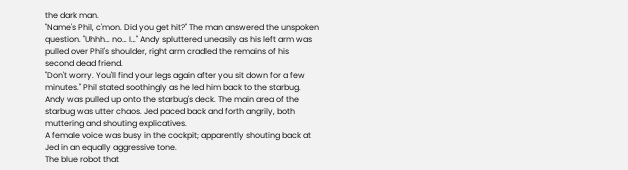the dark man.
"Name's Phil, c'mon. Did you get hit?" The man answered the unspoken
question. "Uhhh… no… I…" Andy spluttered uneasily as his left arm was
pulled over Phil's shoulder, right arm cradled the remains of his
second dead friend.
"Don't worry. You'll find your legs again after you sit down for a few
minutes." Phil stated soothingly as he led him back to the starbug.
Andy was pulled up onto the starbug's deck. The main area of the
starbug was utter chaos. Jed paced back and forth angrily, both
muttering and shouting explicatives.
A female voice was busy in the cockpit; apparently shouting back at
Jed in an equally aggressive tone.
The blue robot that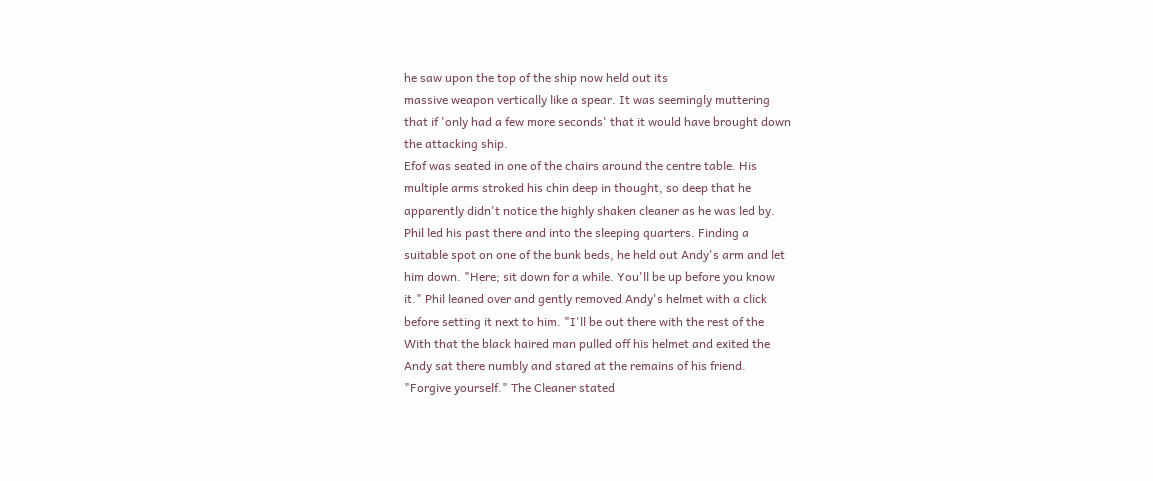he saw upon the top of the ship now held out its
massive weapon vertically like a spear. It was seemingly muttering
that if 'only had a few more seconds' that it would have brought down
the attacking ship.
Efof was seated in one of the chairs around the centre table. His
multiple arms stroked his chin deep in thought, so deep that he
apparently didn't notice the highly shaken cleaner as he was led by.
Phil led his past there and into the sleeping quarters. Finding a
suitable spot on one of the bunk beds, he held out Andy's arm and let
him down. "Here; sit down for a while. You'll be up before you know
it." Phil leaned over and gently removed Andy's helmet with a click
before setting it next to him. "I'll be out there with the rest of the
With that the black haired man pulled off his helmet and exited the
Andy sat there numbly and stared at the remains of his friend.
"Forgive yourself." The Cleaner stated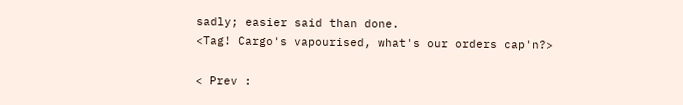sadly; easier said than done.
<Tag! Cargo's vapourised, what's our orders cap'n?>

< Prev :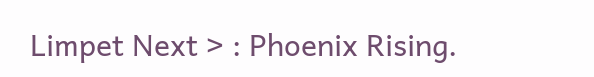Limpet Next > : Phoenix Rising.